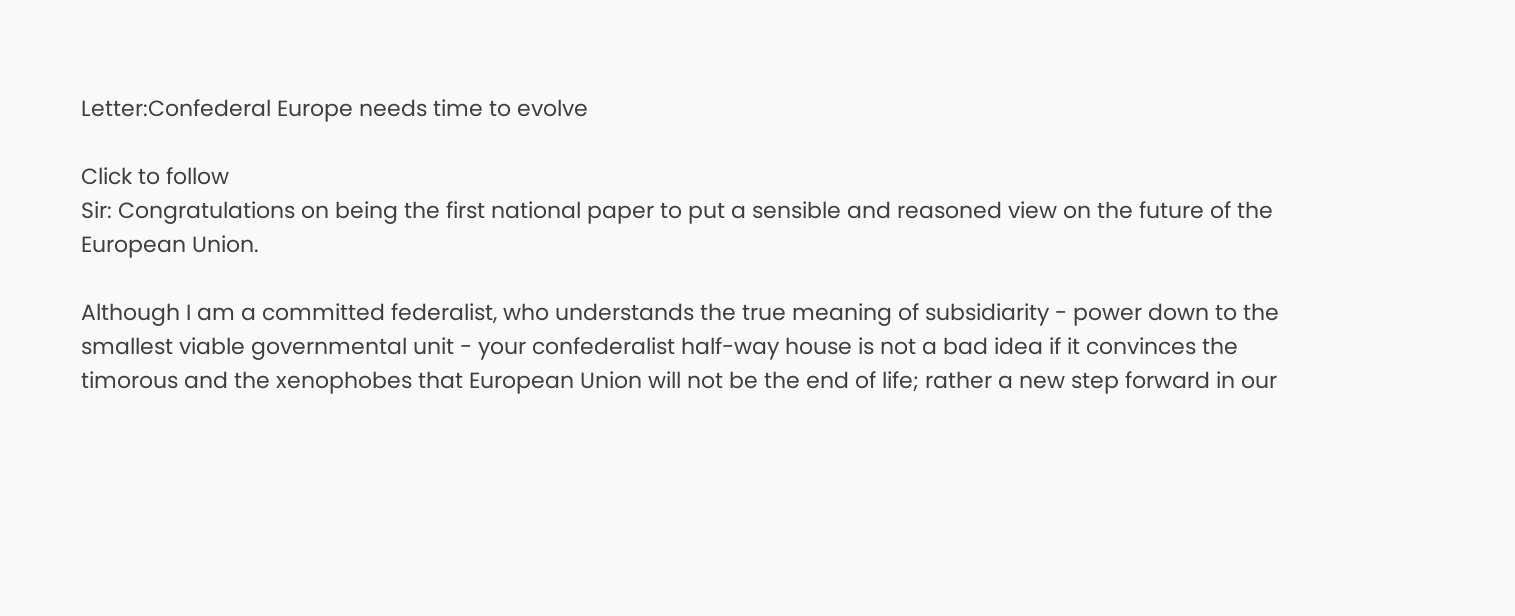Letter:Confederal Europe needs time to evolve

Click to follow
Sir: Congratulations on being the first national paper to put a sensible and reasoned view on the future of the European Union.

Although I am a committed federalist, who understands the true meaning of subsidiarity - power down to the smallest viable governmental unit - your confederalist half-way house is not a bad idea if it convinces the timorous and the xenophobes that European Union will not be the end of life; rather a new step forward in our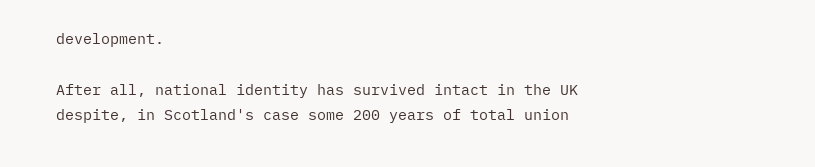development.

After all, national identity has survived intact in the UK despite, in Scotland's case some 200 years of total union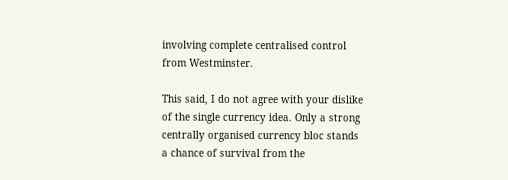involving complete centralised control from Westminster.

This said, I do not agree with your dislike of the single currency idea. Only a strong centrally organised currency bloc stands a chance of survival from the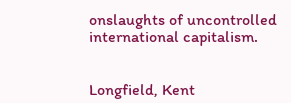onslaughts of uncontrolled international capitalism.


Longfield, Kent